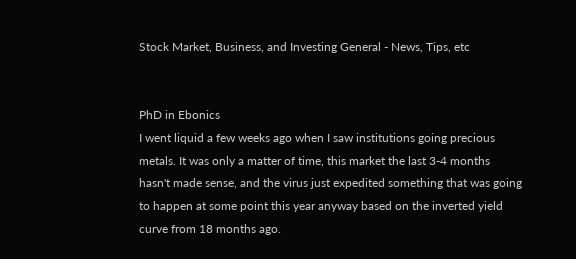Stock Market, Business, and Investing General - News, Tips, etc


PhD in Ebonics
I went liquid a few weeks ago when I saw institutions going precious metals. It was only a matter of time, this market the last 3-4 months hasn't made sense, and the virus just expedited something that was going to happen at some point this year anyway based on the inverted yield curve from 18 months ago.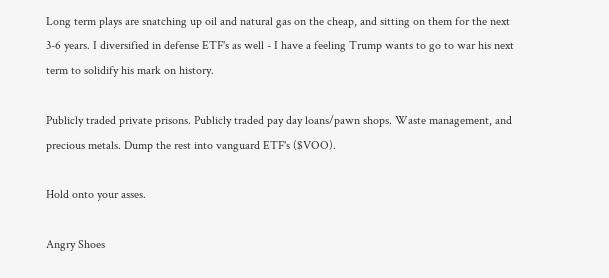Long term plays are snatching up oil and natural gas on the cheap, and sitting on them for the next 3-6 years. I diversified in defense ETF's as well - I have a feeling Trump wants to go to war his next term to solidify his mark on history.

Publicly traded private prisons. Publicly traded pay day loans/pawn shops. Waste management, and precious metals. Dump the rest into vanguard ETF's ($VOO).

Hold onto your asses.

Angry Shoes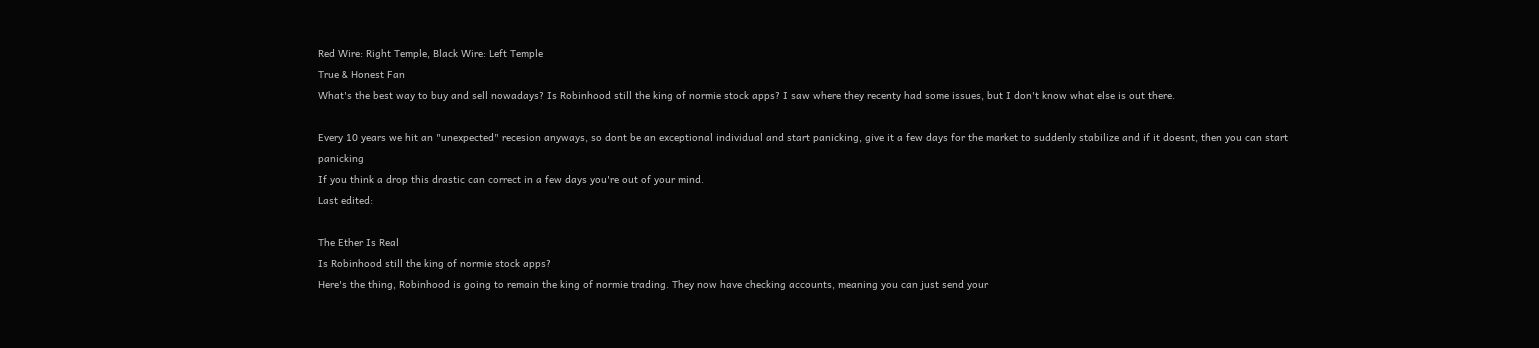Red Wire: Right Temple, Black Wire: Left Temple
True & Honest Fan
What's the best way to buy and sell nowadays? Is Robinhood still the king of normie stock apps? I saw where they recenty had some issues, but I don't know what else is out there.

Every 10 years we hit an "unexpected" recesion anyways, so dont be an exceptional individual and start panicking, give it a few days for the market to suddenly stabilize and if it doesnt, then you can start panicking
If you think a drop this drastic can correct in a few days you're out of your mind.
Last edited:

The Ether Is Real
Is Robinhood still the king of normie stock apps?
Here's the thing, Robinhood is going to remain the king of normie trading. They now have checking accounts, meaning you can just send your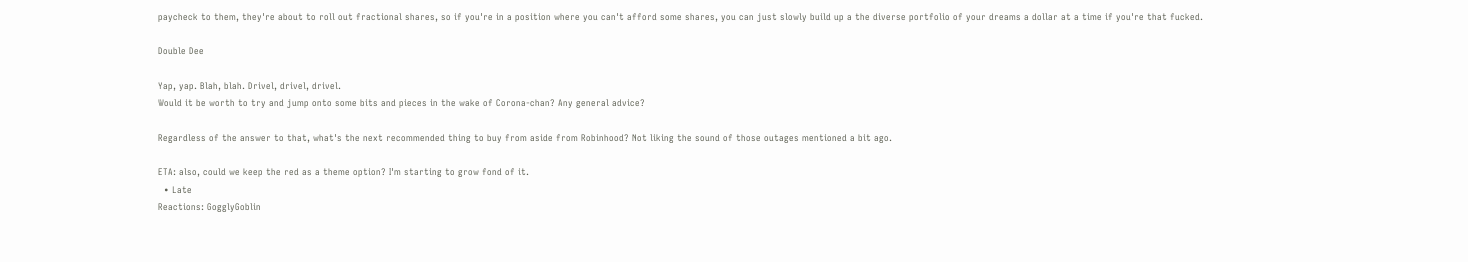paycheck to them, they're about to roll out fractional shares, so if you're in a position where you can't afford some shares, you can just slowly build up a the diverse portfolio of your dreams a dollar at a time if you're that fucked.

Double Dee

Yap, yap. Blah, blah. Drivel, drivel, drivel.
Would it be worth to try and jump onto some bits and pieces in the wake of Corona-chan? Any general advice?

Regardless of the answer to that, what's the next recommended thing to buy from aside from Robinhood? Not liking the sound of those outages mentioned a bit ago.

ETA: also, could we keep the red as a theme option? I'm starting to grow fond of it.
  • Late
Reactions: GogglyGoblin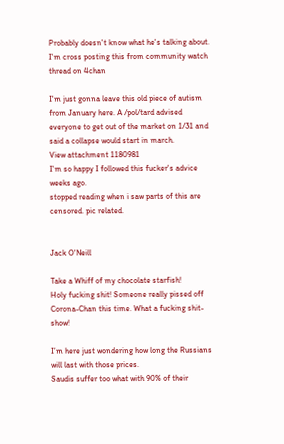Probably doesn't know what he's talking about.
I'm cross posting this from community watch thread on 4chan

I'm just gonna leave this old piece of autism from January here. A /pol/tard advised everyone to get out of the market on 1/31 and said a collapse would start in march.
View attachment 1180981
I'm so happy I followed this fucker's advice weeks ago.
stopped reading when i saw parts of this are censored. pic related.


Jack O'Neill

Take a Whiff of my chocolate starfish!
Holy fucking shit! Someone really pissed off Corona-Chan this time. What a fucking shit-show!

I’m here just wondering how long the Russians will last with those prices.
Saudis suffer too what with 90% of their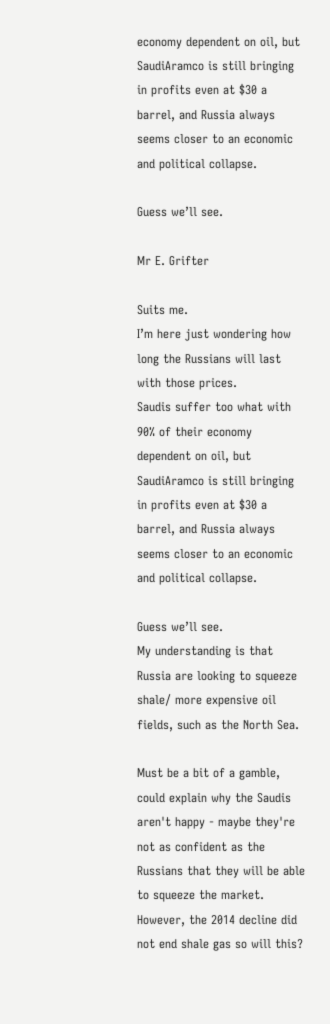economy dependent on oil, but SaudiAramco is still bringing in profits even at $30 a barrel, and Russia always seems closer to an economic and political collapse.

Guess we’ll see.

Mr E. Grifter

Suits me.
I’m here just wondering how long the Russians will last with those prices.
Saudis suffer too what with 90% of their economy dependent on oil, but SaudiAramco is still bringing in profits even at $30 a barrel, and Russia always seems closer to an economic and political collapse.

Guess we’ll see.
My understanding is that Russia are looking to squeeze shale/ more expensive oil fields, such as the North Sea.

Must be a bit of a gamble, could explain why the Saudis aren't happy - maybe they're not as confident as the Russians that they will be able to squeeze the market. However, the 2014 decline did not end shale gas so will this?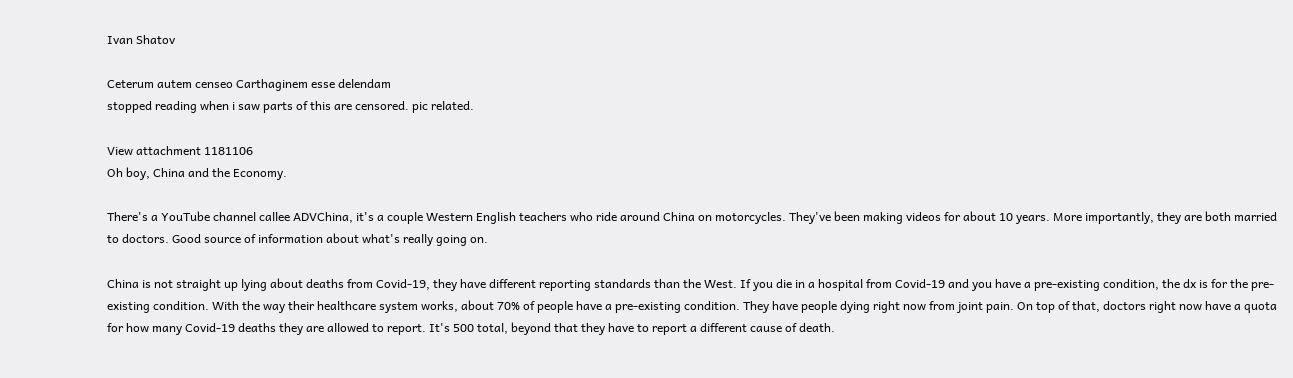Ivan Shatov

Ceterum autem censeo Carthaginem esse delendam
stopped reading when i saw parts of this are censored. pic related.

View attachment 1181106
Oh boy, China and the Economy.

There's a YouTube channel callee ADVChina, it's a couple Western English teachers who ride around China on motorcycles. They've been making videos for about 10 years. More importantly, they are both married to doctors. Good source of information about what's really going on.

China is not straight up lying about deaths from Covid-19, they have different reporting standards than the West. If you die in a hospital from Covid-19 and you have a pre-existing condition, the dx is for the pre-existing condition. With the way their healthcare system works, about 70% of people have a pre-existing condition. They have people dying right now from joint pain. On top of that, doctors right now have a quota for how many Covid-19 deaths they are allowed to report. It's 500 total, beyond that they have to report a different cause of death.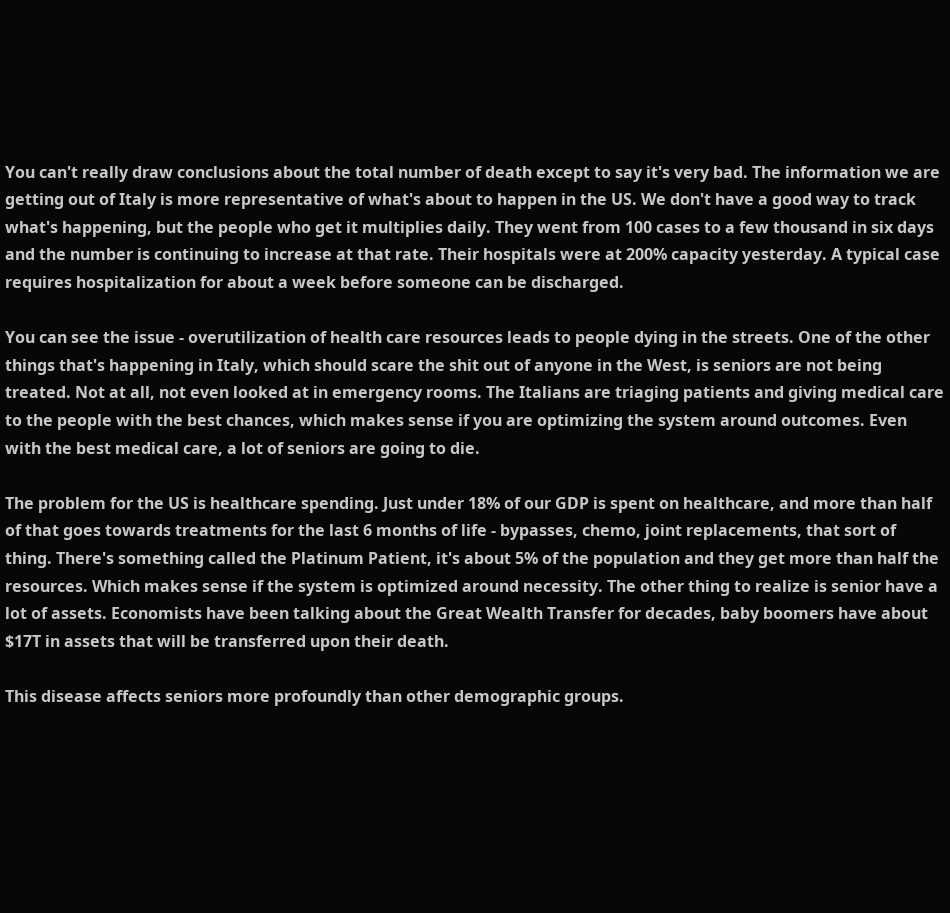You can't really draw conclusions about the total number of death except to say it's very bad. The information we are getting out of Italy is more representative of what's about to happen in the US. We don't have a good way to track what's happening, but the people who get it multiplies daily. They went from 100 cases to a few thousand in six days and the number is continuing to increase at that rate. Their hospitals were at 200% capacity yesterday. A typical case requires hospitalization for about a week before someone can be discharged.

You can see the issue - overutilization of health care resources leads to people dying in the streets. One of the other things that's happening in Italy, which should scare the shit out of anyone in the West, is seniors are not being treated. Not at all, not even looked at in emergency rooms. The Italians are triaging patients and giving medical care to the people with the best chances, which makes sense if you are optimizing the system around outcomes. Even with the best medical care, a lot of seniors are going to die.

The problem for the US is healthcare spending. Just under 18% of our GDP is spent on healthcare, and more than half of that goes towards treatments for the last 6 months of life - bypasses, chemo, joint replacements, that sort of thing. There's something called the Platinum Patient, it's about 5% of the population and they get more than half the resources. Which makes sense if the system is optimized around necessity. The other thing to realize is senior have a lot of assets. Economists have been talking about the Great Wealth Transfer for decades, baby boomers have about $17T in assets that will be transferred upon their death.

This disease affects seniors more profoundly than other demographic groups.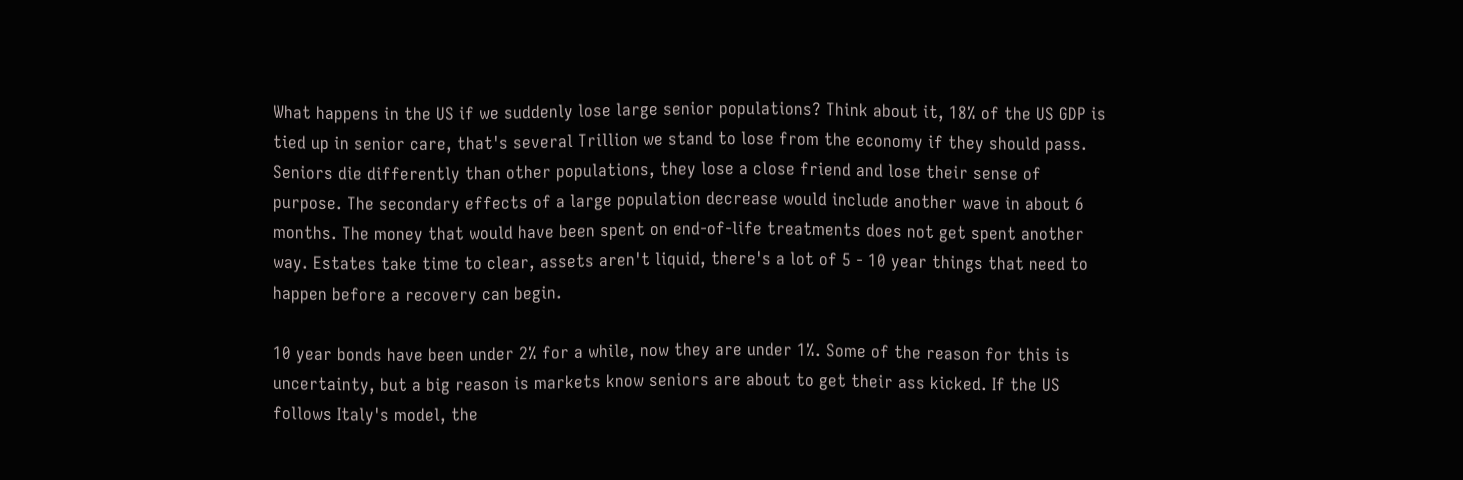What happens in the US if we suddenly lose large senior populations? Think about it, 18% of the US GDP is tied up in senior care, that's several Trillion we stand to lose from the economy if they should pass. Seniors die differently than other populations, they lose a close friend and lose their sense of purpose. The secondary effects of a large population decrease would include another wave in about 6 months. The money that would have been spent on end-of-life treatments does not get spent another way. Estates take time to clear, assets aren't liquid, there's a lot of 5 - 10 year things that need to happen before a recovery can begin.

10 year bonds have been under 2% for a while, now they are under 1%. Some of the reason for this is uncertainty, but a big reason is markets know seniors are about to get their ass kicked. If the US follows Italy's model, the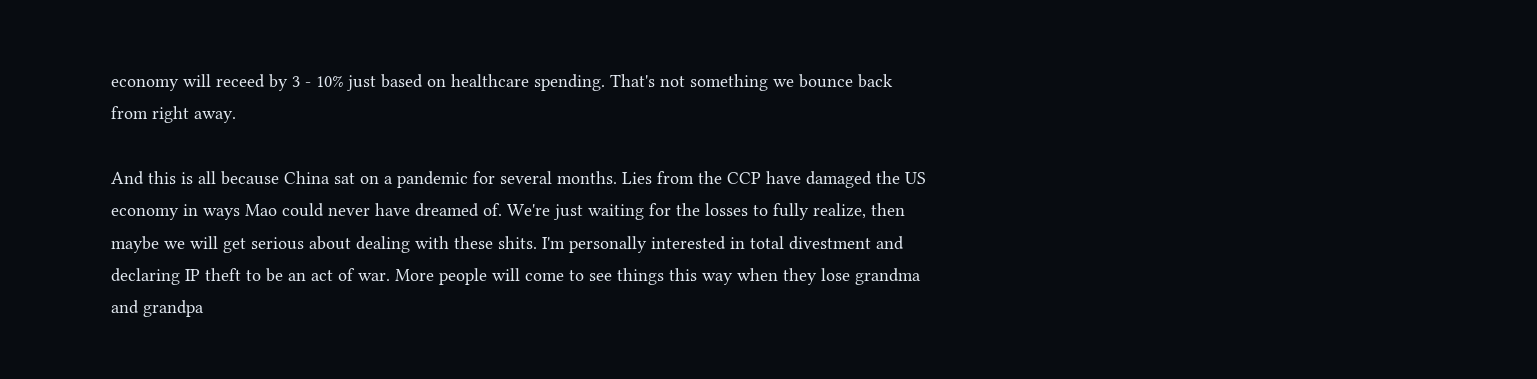economy will receed by 3 - 10% just based on healthcare spending. That's not something we bounce back from right away.

And this is all because China sat on a pandemic for several months. Lies from the CCP have damaged the US economy in ways Mao could never have dreamed of. We're just waiting for the losses to fully realize, then maybe we will get serious about dealing with these shits. I'm personally interested in total divestment and declaring IP theft to be an act of war. More people will come to see things this way when they lose grandma and grandpa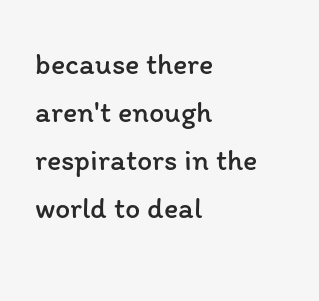because there aren't enough respirators in the world to deal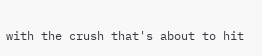with the crush that's about to hit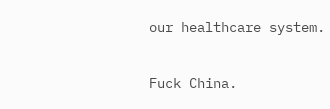our healthcare system.

Fuck China.